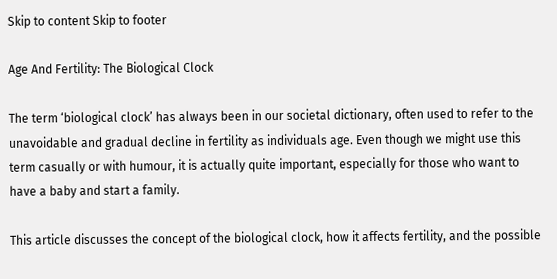Skip to content Skip to footer

Age And Fertility: The Biological Clock

The term ‘biological clock’ has always been in our societal dictionary, often used to refer to the unavoidable and gradual decline in fertility as individuals age. Even though we might use this term casually or with humour, it is actually quite important, especially for those who want to have a baby and start a family.

This article discusses the concept of the biological clock, how it affects fertility, and the possible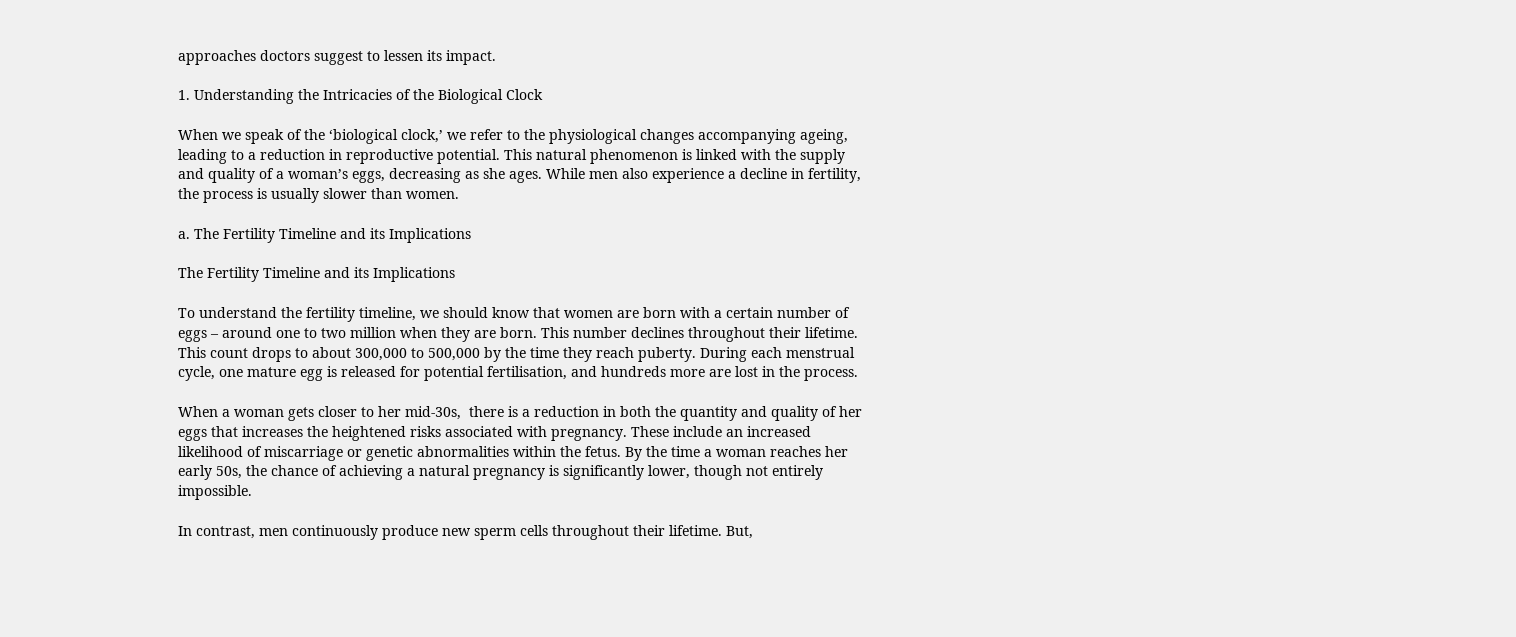approaches doctors suggest to lessen its impact.

1. Understanding the Intricacies of the Biological Clock

When we speak of the ‘biological clock,’ we refer to the physiological changes accompanying ageing, leading to a reduction in reproductive potential. This natural phenomenon is linked with the supply and quality of a woman’s eggs, decreasing as she ages. While men also experience a decline in fertility, the process is usually slower than women.

a. The Fertility Timeline and its Implications

The Fertility Timeline and its Implications

To understand the fertility timeline, we should know that women are born with a certain number of eggs – around one to two million when they are born. This number declines throughout their lifetime. This count drops to about 300,000 to 500,000 by the time they reach puberty. During each menstrual cycle, one mature egg is released for potential fertilisation, and hundreds more are lost in the process.

When a woman gets closer to her mid-30s,  there is a reduction in both the quantity and quality of her eggs that increases the heightened risks associated with pregnancy. These include an increased likelihood of miscarriage or genetic abnormalities within the fetus. By the time a woman reaches her early 50s, the chance of achieving a natural pregnancy is significantly lower, though not entirely impossible.

In contrast, men continuously produce new sperm cells throughout their lifetime. But,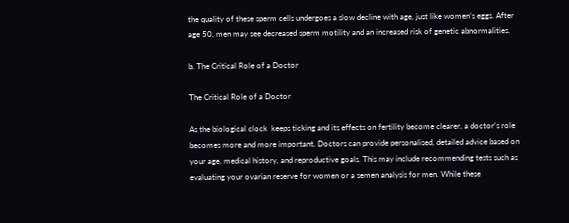the quality of these sperm cells undergoes a slow decline with age, just like women’s eggs. After age 50, men may see decreased sperm motility and an increased risk of genetic abnormalities.

b. The Critical Role of a Doctor

The Critical Role of a Doctor

As the biological clock  keeps ticking and its effects on fertility become clearer, a doctor’s role becomes more and more important. Doctors can provide personalised, detailed advice based on your age, medical history, and reproductive goals. This may include recommending tests such as evaluating your ovarian reserve for women or a semen analysis for men. While these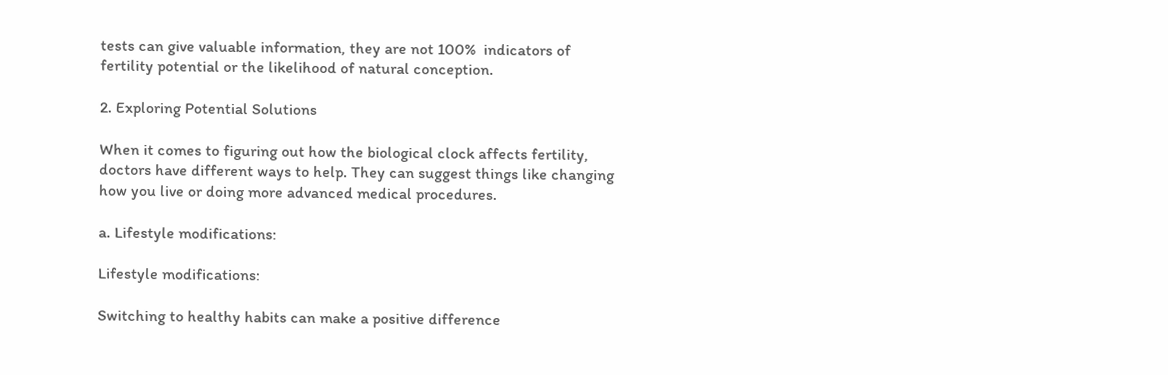tests can give valuable information, they are not 100%  indicators of fertility potential or the likelihood of natural conception.

2. Exploring Potential Solutions

When it comes to figuring out how the biological clock affects fertility, doctors have different ways to help. They can suggest things like changing how you live or doing more advanced medical procedures.

a. Lifestyle modifications:

Lifestyle modifications:

Switching to healthy habits can make a positive difference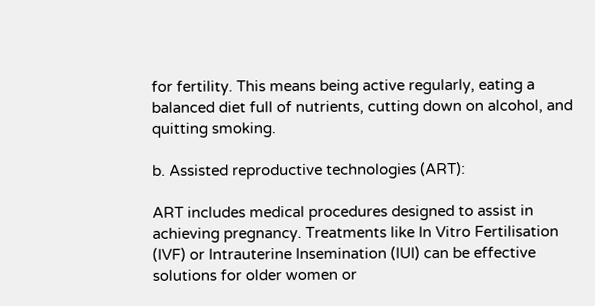for fertility. This means being active regularly, eating a balanced diet full of nutrients, cutting down on alcohol, and quitting smoking.

b. Assisted reproductive technologies (ART):

ART includes medical procedures designed to assist in achieving pregnancy. Treatments like In Vitro Fertilisation (IVF) or Intrauterine Insemination (IUI) can be effective solutions for older women or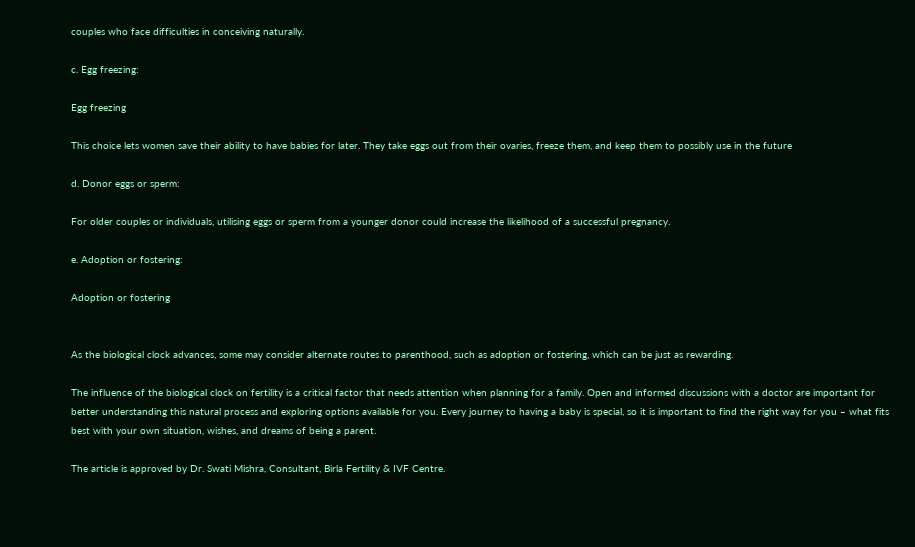couples who face difficulties in conceiving naturally.

c. Egg freezing:

Egg freezing

This choice lets women save their ability to have babies for later. They take eggs out from their ovaries, freeze them, and keep them to possibly use in the future

d. Donor eggs or sperm:

For older couples or individuals, utilising eggs or sperm from a younger donor could increase the likelihood of a successful pregnancy.

e. Adoption or fostering:

Adoption or fostering


As the biological clock advances, some may consider alternate routes to parenthood, such as adoption or fostering, which can be just as rewarding.

The influence of the biological clock on fertility is a critical factor that needs attention when planning for a family. Open and informed discussions with a doctor are important for better understanding this natural process and exploring options available for you. Every journey to having a baby is special, so it is important to find the right way for you – what fits best with your own situation, wishes, and dreams of being a parent.

The article is approved by Dr. Swati Mishra, Consultant, Birla Fertility & IVF Centre.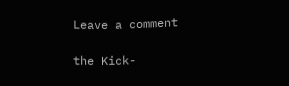Leave a comment

the Kick-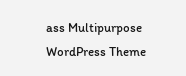ass Multipurpose WordPress Theme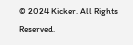© 2024 Kicker. All Rights Reserved.